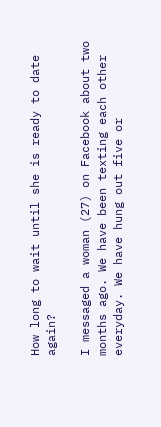How long to wait until she is ready to date again?

I messaged a woman (27) on Facebook about two months ago. We have been texting each other everyday. We have hung out five or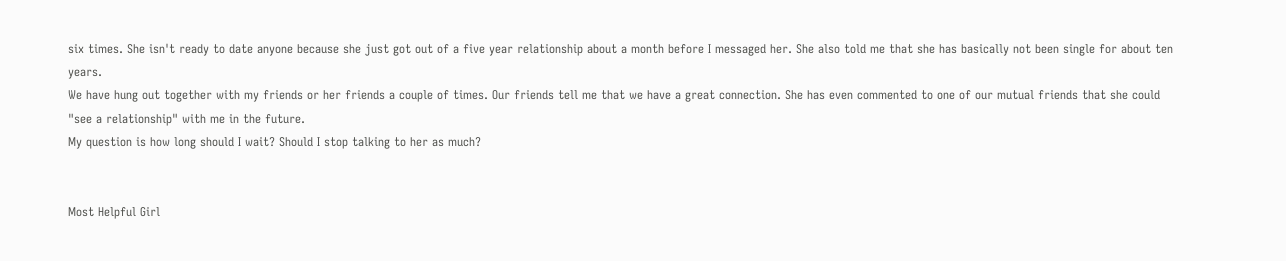six times. She isn't ready to date anyone because she just got out of a five year relationship about a month before I messaged her. She also told me that she has basically not been single for about ten years.
We have hung out together with my friends or her friends a couple of times. Our friends tell me that we have a great connection. She has even commented to one of our mutual friends that she could "see a relationship" with me in the future.
My question is how long should I wait? Should I stop talking to her as much?


Most Helpful Girl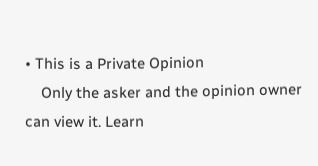• This is a Private Opinion
    Only the asker and the opinion owner can view it. Learn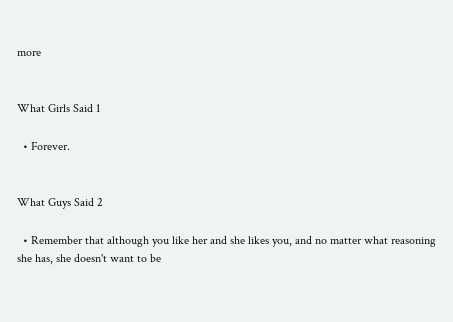more


What Girls Said 1

  • Forever.


What Guys Said 2

  • Remember that although you like her and she likes you, and no matter what reasoning she has, she doesn't want to be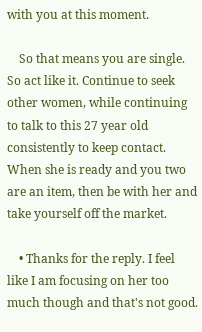with you at this moment.

    So that means you are single. So act like it. Continue to seek other women, while continuing to talk to this 27 year old consistently to keep contact. When she is ready and you two are an item, then be with her and take yourself off the market.

    • Thanks for the reply. I feel like I am focusing on her too much though and that's not good.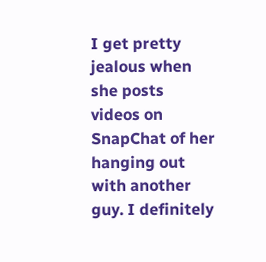I get pretty jealous when she posts videos on SnapChat of her hanging out with another guy. I definitely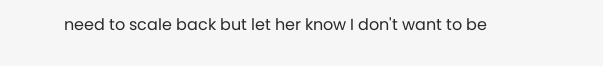need to scale back but let her know I don't want to be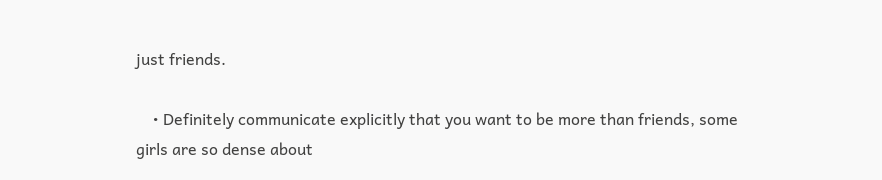just friends.

    • Definitely communicate explicitly that you want to be more than friends, some girls are so dense about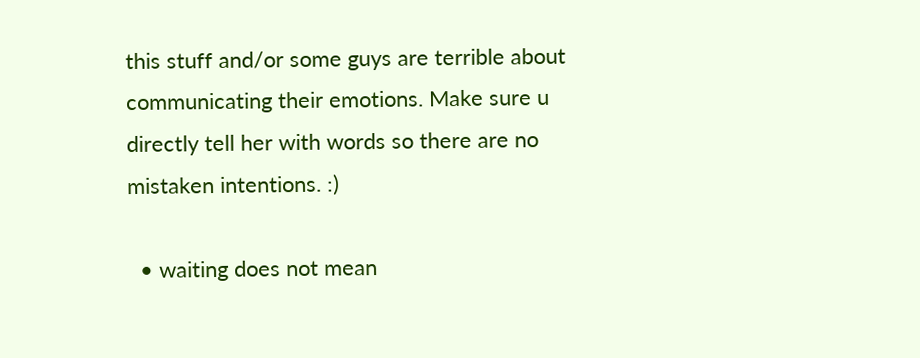this stuff and/or some guys are terrible about communicating their emotions. Make sure u directly tell her with words so there are no mistaken intentions. :)

  • waiting does not mean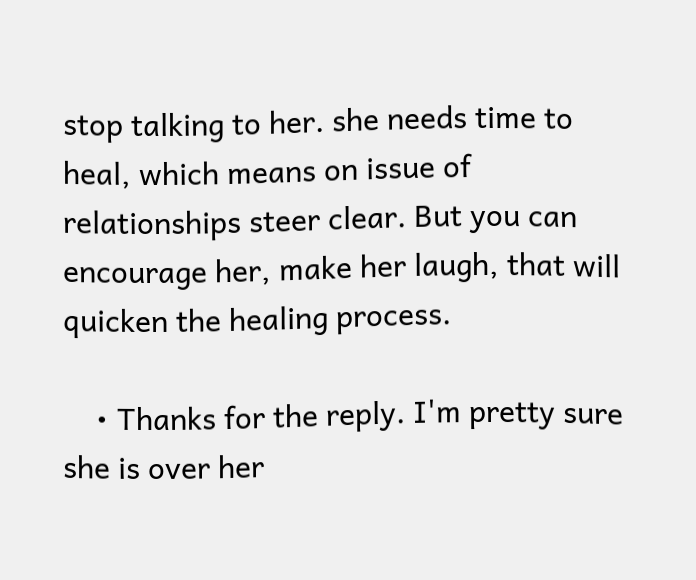stop talking to her. she needs time to heal, which means on issue of relationships steer clear. But you can encourage her, make her laugh, that will quicken the healing process.

    • Thanks for the reply. I'm pretty sure she is over her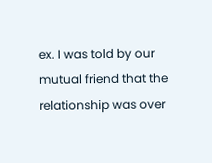ex. I was told by our mutual friend that the relationship was over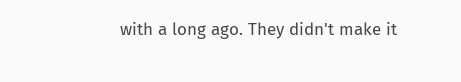with a long ago. They didn't make it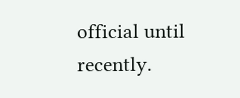official until recently.